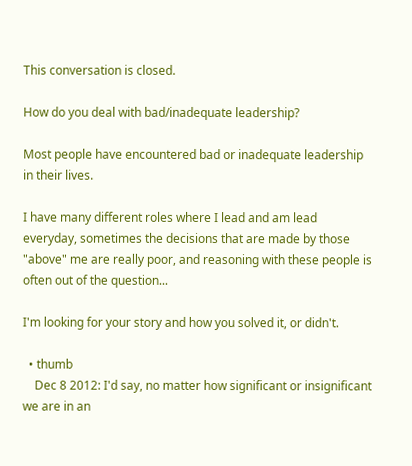This conversation is closed.

How do you deal with bad/inadequate leadership?

Most people have encountered bad or inadequate leadership in their lives.

I have many different roles where I lead and am lead everyday, sometimes the decisions that are made by those "above" me are really poor, and reasoning with these people is often out of the question...

I'm looking for your story and how you solved it, or didn't.

  • thumb
    Dec 8 2012: I'd say, no matter how significant or insignificant we are in an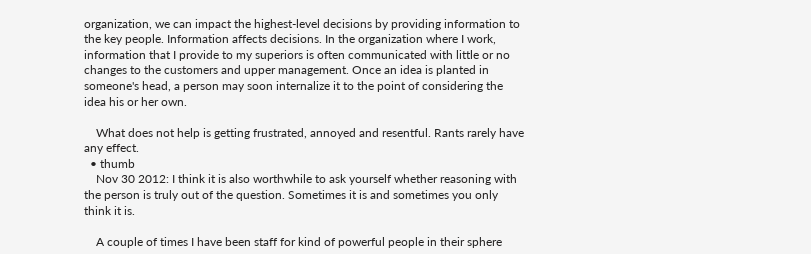organization, we can impact the highest-level decisions by providing information to the key people. Information affects decisions. In the organization where I work, information that I provide to my superiors is often communicated with little or no changes to the customers and upper management. Once an idea is planted in someone's head, a person may soon internalize it to the point of considering the idea his or her own.

    What does not help is getting frustrated, annoyed and resentful. Rants rarely have any effect.
  • thumb
    Nov 30 2012: I think it is also worthwhile to ask yourself whether reasoning with the person is truly out of the question. Sometimes it is and sometimes you only think it is.

    A couple of times I have been staff for kind of powerful people in their sphere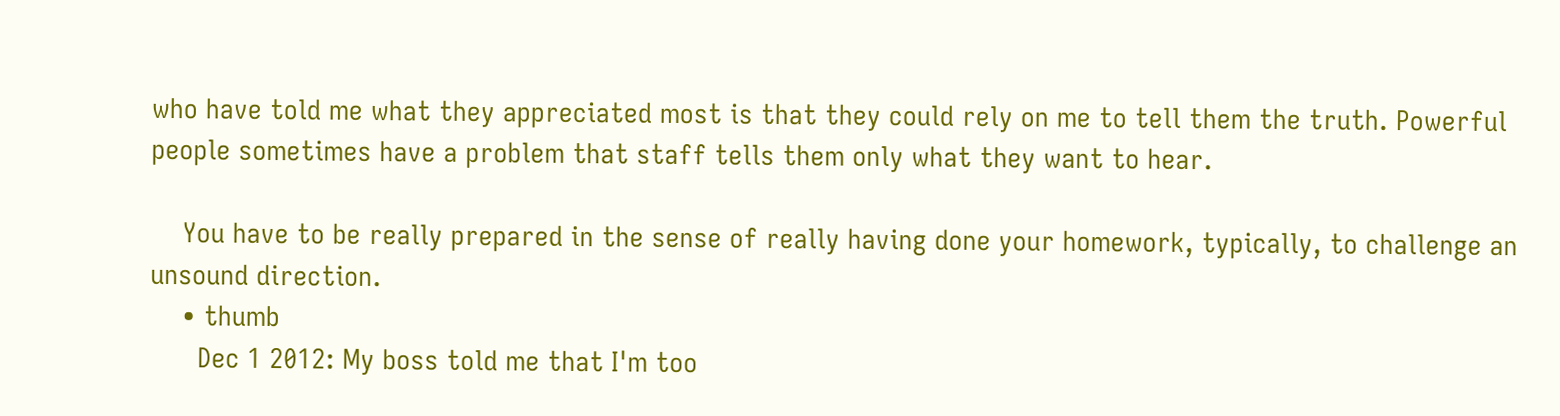who have told me what they appreciated most is that they could rely on me to tell them the truth. Powerful people sometimes have a problem that staff tells them only what they want to hear.

    You have to be really prepared in the sense of really having done your homework, typically, to challenge an unsound direction.
    • thumb
      Dec 1 2012: My boss told me that I'm too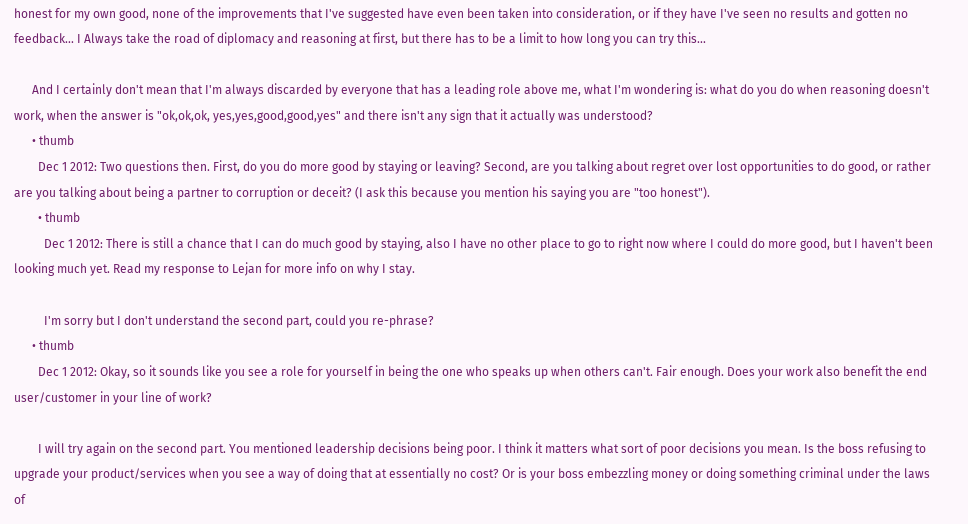honest for my own good, none of the improvements that I've suggested have even been taken into consideration, or if they have I've seen no results and gotten no feedback... I Always take the road of diplomacy and reasoning at first, but there has to be a limit to how long you can try this...

      And I certainly don't mean that I'm always discarded by everyone that has a leading role above me, what I'm wondering is: what do you do when reasoning doesn't work, when the answer is "ok,ok,ok, yes,yes,good,good,yes" and there isn't any sign that it actually was understood?
      • thumb
        Dec 1 2012: Two questions then. First, do you do more good by staying or leaving? Second, are you talking about regret over lost opportunities to do good, or rather are you talking about being a partner to corruption or deceit? (I ask this because you mention his saying you are "too honest").
        • thumb
          Dec 1 2012: There is still a chance that I can do much good by staying, also I have no other place to go to right now where I could do more good, but I haven't been looking much yet. Read my response to Lejan for more info on why I stay.

          I'm sorry but I don't understand the second part, could you re-phrase?
      • thumb
        Dec 1 2012: Okay, so it sounds like you see a role for yourself in being the one who speaks up when others can't. Fair enough. Does your work also benefit the end user/customer in your line of work?

        I will try again on the second part. You mentioned leadership decisions being poor. I think it matters what sort of poor decisions you mean. Is the boss refusing to upgrade your product/services when you see a way of doing that at essentially no cost? Or is your boss embezzling money or doing something criminal under the laws of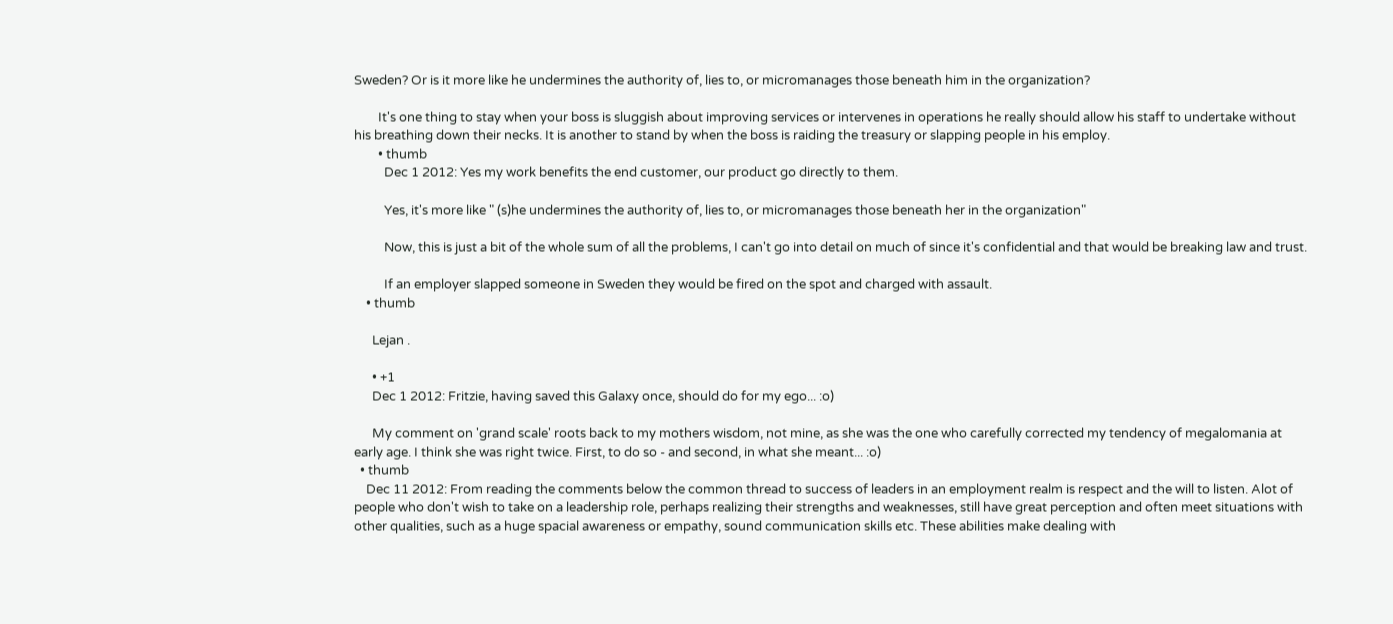Sweden? Or is it more like he undermines the authority of, lies to, or micromanages those beneath him in the organization?

        It's one thing to stay when your boss is sluggish about improving services or intervenes in operations he really should allow his staff to undertake without his breathing down their necks. It is another to stand by when the boss is raiding the treasury or slapping people in his employ.
        • thumb
          Dec 1 2012: Yes my work benefits the end customer, our product go directly to them.

          Yes, it's more like " (s)he undermines the authority of, lies to, or micromanages those beneath her in the organization"

          Now, this is just a bit of the whole sum of all the problems, I can't go into detail on much of since it's confidential and that would be breaking law and trust.

          If an employer slapped someone in Sweden they would be fired on the spot and charged with assault.
    • thumb

      Lejan .

      • +1
      Dec 1 2012: Fritzie, having saved this Galaxy once, should do for my ego... :o)

      My comment on 'grand scale' roots back to my mothers wisdom, not mine, as she was the one who carefully corrected my tendency of megalomania at early age. I think she was right twice. First, to do so - and second, in what she meant... :o)
  • thumb
    Dec 11 2012: From reading the comments below the common thread to success of leaders in an employment realm is respect and the will to listen. Alot of people who don't wish to take on a leadership role, perhaps realizing their strengths and weaknesses, still have great perception and often meet situations with other qualities, such as a huge spacial awareness or empathy, sound communication skills etc. These abilities make dealing with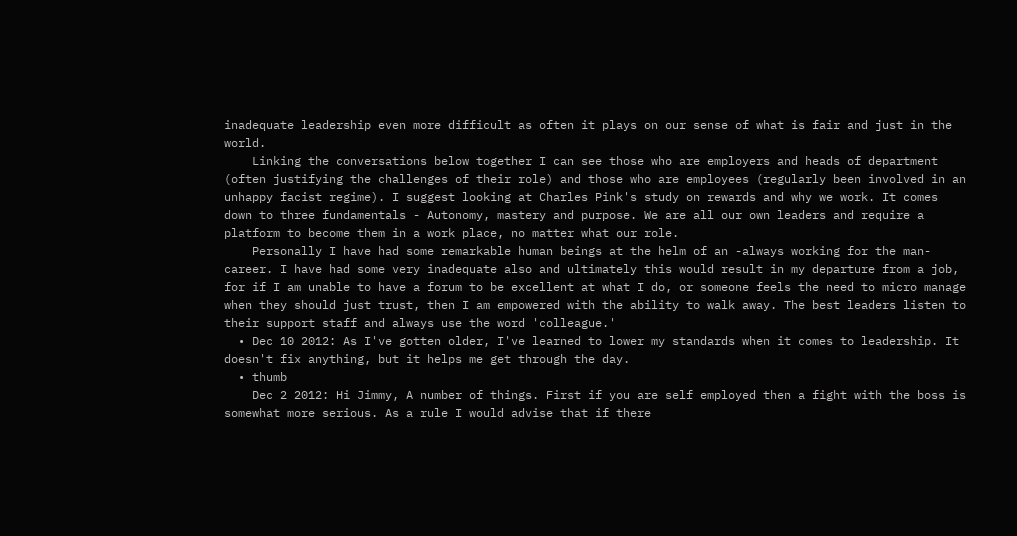inadequate leadership even more difficult as often it plays on our sense of what is fair and just in the world.
    Linking the conversations below together I can see those who are employers and heads of department (often justifying the challenges of their role) and those who are employees (regularly been involved in an unhappy facist regime). I suggest looking at Charles Pink's study on rewards and why we work. It comes down to three fundamentals - Autonomy, mastery and purpose. We are all our own leaders and require a platform to become them in a work place, no matter what our role.
    Personally I have had some remarkable human beings at the helm of an -always working for the man- career. I have had some very inadequate also and ultimately this would result in my departure from a job, for if I am unable to have a forum to be excellent at what I do, or someone feels the need to micro manage when they should just trust, then I am empowered with the ability to walk away. The best leaders listen to their support staff and always use the word 'colleague.'
  • Dec 10 2012: As I've gotten older, I've learned to lower my standards when it comes to leadership. It doesn't fix anything, but it helps me get through the day.
  • thumb
    Dec 2 2012: Hi Jimmy, A number of things. First if you are self employed then a fight with the boss is somewhat more serious. As a rule I would advise that if there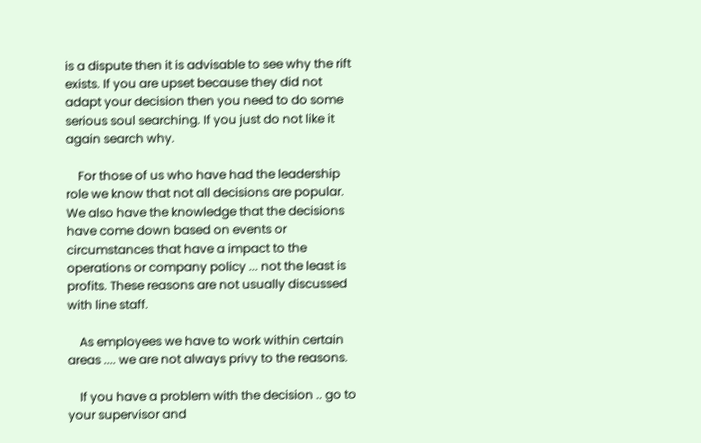is a dispute then it is advisable to see why the rift exists. If you are upset because they did not adapt your decision then you need to do some serious soul searching. If you just do not like it again search why.

    For those of us who have had the leadership role we know that not all decisions are popular. We also have the knowledge that the decisions have come down based on events or circumstances that have a impact to the operations or company policy ... not the least is profits. These reasons are not usually discussed with line staff.

    As employees we have to work within certain areas .... we are not always privy to the reasons.

    If you have a problem with the decision .. go to your supervisor and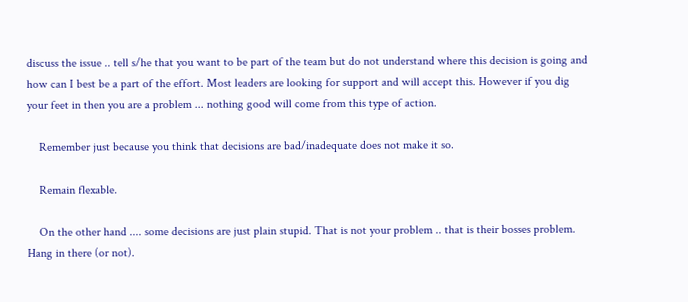discuss the issue .. tell s/he that you want to be part of the team but do not understand where this decision is going and how can I best be a part of the effort. Most leaders are looking for support and will accept this. However if you dig your feet in then you are a problem ... nothing good will come from this type of action.

    Remember just because you think that decisions are bad/inadequate does not make it so.

    Remain flexable.

    On the other hand .... some decisions are just plain stupid. That is not your problem .. that is their bosses problem. Hang in there (or not).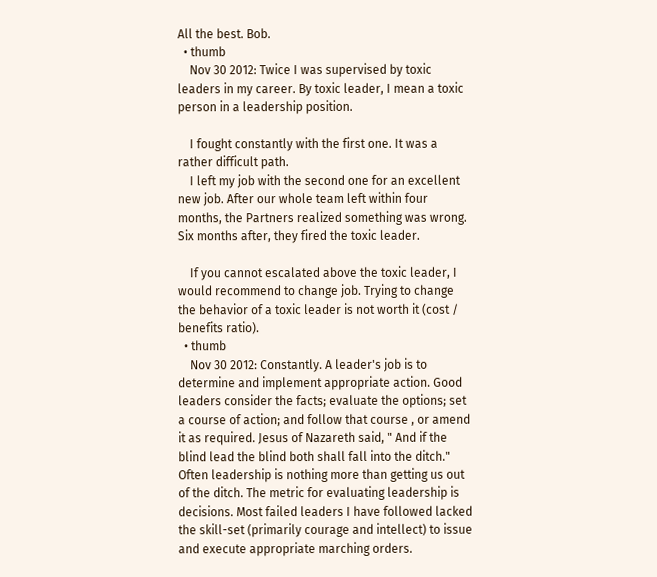All the best. Bob.
  • thumb
    Nov 30 2012: Twice I was supervised by toxic leaders in my career. By toxic leader, I mean a toxic person in a leadership position.

    I fought constantly with the first one. It was a rather difficult path.
    I left my job with the second one for an excellent new job. After our whole team left within four months, the Partners realized something was wrong. Six months after, they fired the toxic leader.

    If you cannot escalated above the toxic leader, I would recommend to change job. Trying to change the behavior of a toxic leader is not worth it (cost / benefits ratio).
  • thumb
    Nov 30 2012: Constantly. A leader's job is to determine and implement appropriate action. Good leaders consider the facts; evaluate the options; set a course of action; and follow that course , or amend it as required. Jesus of Nazareth said, " And if the blind lead the blind both shall fall into the ditch." Often leadership is nothing more than getting us out of the ditch. The metric for evaluating leadership is decisions. Most failed leaders I have followed lacked the skill-set (primarily courage and intellect) to issue and execute appropriate marching orders.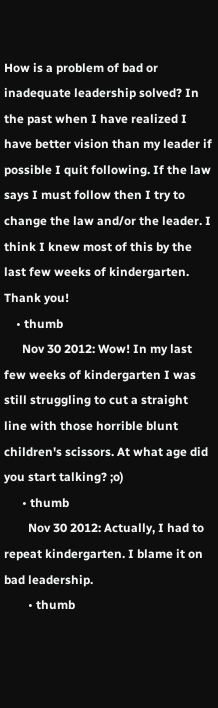How is a problem of bad or inadequate leadership solved? In the past when I have realized I have better vision than my leader if possible I quit following. If the law says I must follow then I try to change the law and/or the leader. I think I knew most of this by the last few weeks of kindergarten. Thank you!
    • thumb
      Nov 30 2012: Wow! In my last few weeks of kindergarten I was still struggling to cut a straight line with those horrible blunt children's scissors. At what age did you start talking? ;o)
      • thumb
        Nov 30 2012: Actually, I had to repeat kindergarten. I blame it on bad leadership.
        • thumb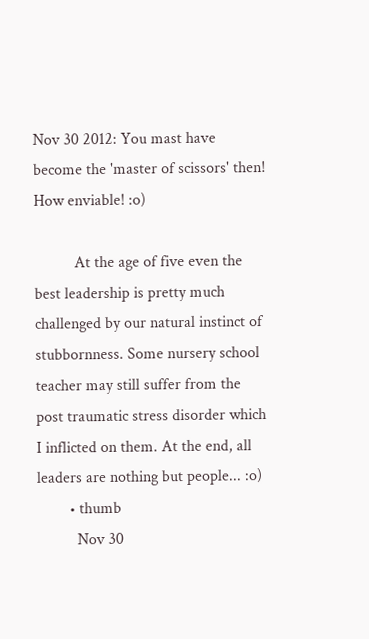Nov 30 2012: You mast have become the 'master of scissors' then! How enviable! :o)

          At the age of five even the best leadership is pretty much challenged by our natural instinct of stubbornness. Some nursery school teacher may still suffer from the post traumatic stress disorder which I inflicted on them. At the end, all leaders are nothing but people... :o)
        • thumb
          Nov 30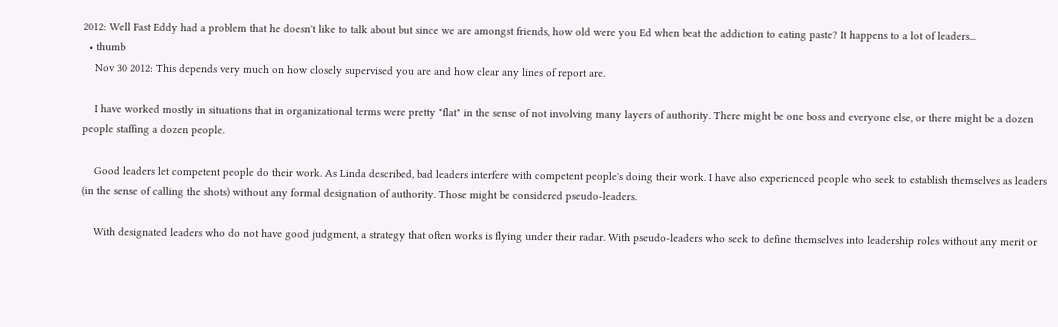2012: Well Fast Eddy had a problem that he doesn't like to talk about but since we are amongst friends, how old were you Ed when beat the addiction to eating paste? It happens to a lot of leaders...
  • thumb
    Nov 30 2012: This depends very much on how closely supervised you are and how clear any lines of report are.

    I have worked mostly in situations that in organizational terms were pretty "flat" in the sense of not involving many layers of authority. There might be one boss and everyone else, or there might be a dozen people staffing a dozen people.

    Good leaders let competent people do their work. As Linda described, bad leaders interfere with competent people's doing their work. I have also experienced people who seek to establish themselves as leaders (in the sense of calling the shots) without any formal designation of authority. Those might be considered pseudo-leaders.

    With designated leaders who do not have good judgment, a strategy that often works is flying under their radar. With pseudo-leaders who seek to define themselves into leadership roles without any merit or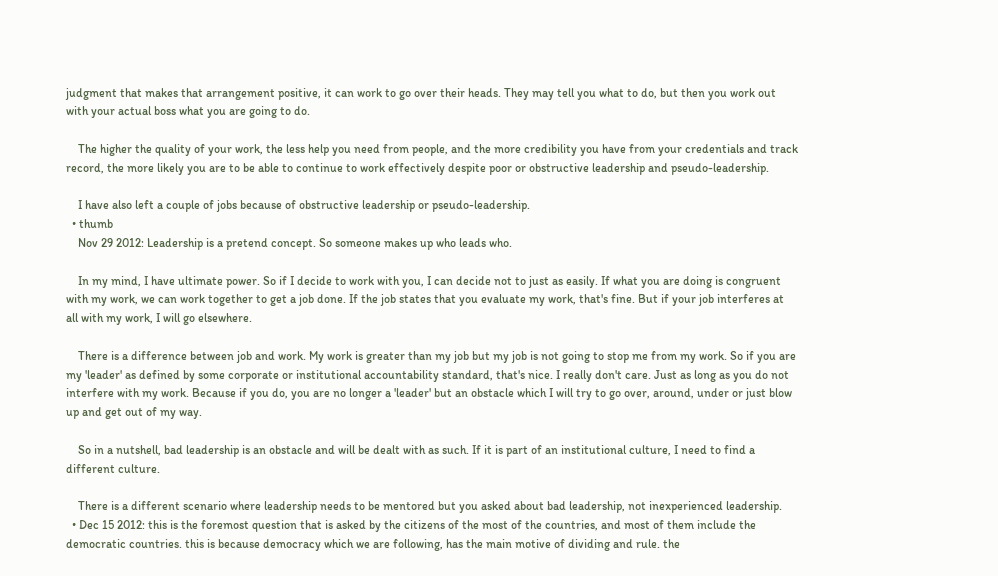judgment that makes that arrangement positive, it can work to go over their heads. They may tell you what to do, but then you work out with your actual boss what you are going to do.

    The higher the quality of your work, the less help you need from people, and the more credibility you have from your credentials and track record, the more likely you are to be able to continue to work effectively despite poor or obstructive leadership and pseudo-leadership.

    I have also left a couple of jobs because of obstructive leadership or pseudo-leadership.
  • thumb
    Nov 29 2012: Leadership is a pretend concept. So someone makes up who leads who.

    In my mind, I have ultimate power. So if I decide to work with you, I can decide not to just as easily. If what you are doing is congruent with my work, we can work together to get a job done. If the job states that you evaluate my work, that's fine. But if your job interferes at all with my work, I will go elsewhere.

    There is a difference between job and work. My work is greater than my job but my job is not going to stop me from my work. So if you are my 'leader' as defined by some corporate or institutional accountability standard, that's nice. I really don't care. Just as long as you do not interfere with my work. Because if you do, you are no longer a 'leader' but an obstacle which I will try to go over, around, under or just blow up and get out of my way.

    So in a nutshell, bad leadership is an obstacle and will be dealt with as such. If it is part of an institutional culture, I need to find a different culture.

    There is a different scenario where leadership needs to be mentored but you asked about bad leadership, not inexperienced leadership.
  • Dec 15 2012: this is the foremost question that is asked by the citizens of the most of the countries, and most of them include the democratic countries. this is because democracy which we are following, has the main motive of dividing and rule. the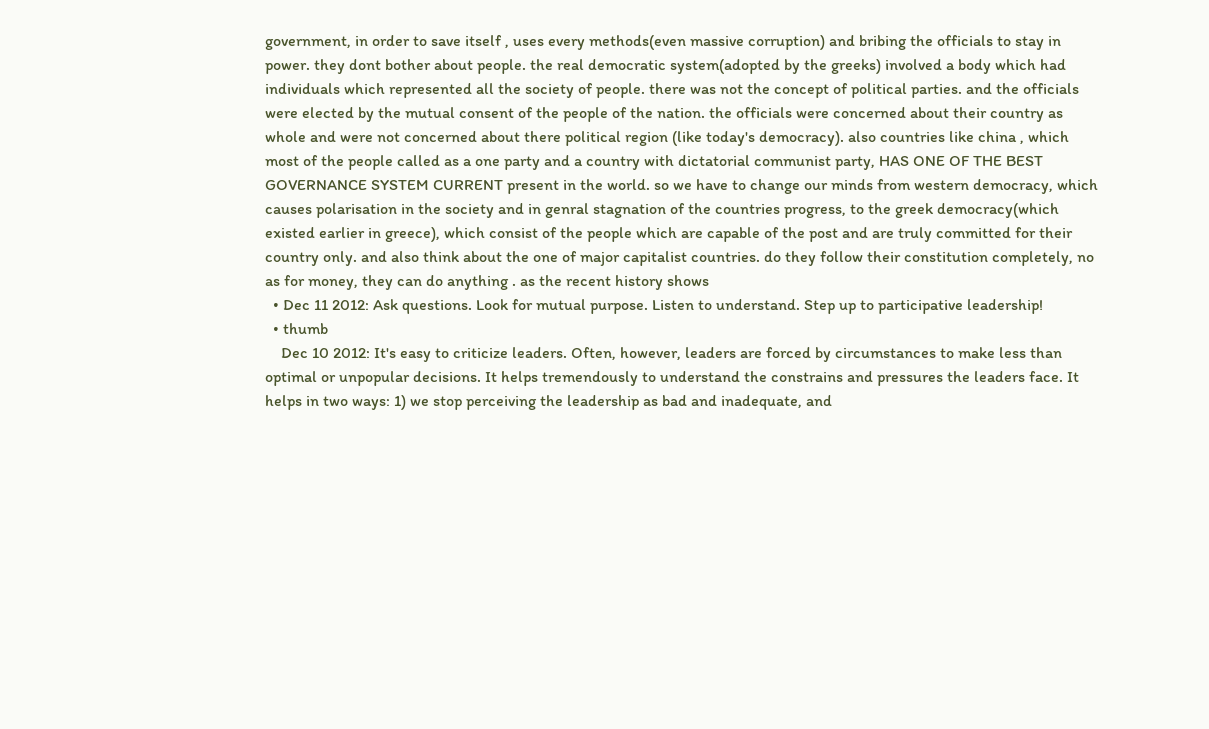government, in order to save itself , uses every methods(even massive corruption) and bribing the officials to stay in power. they dont bother about people. the real democratic system(adopted by the greeks) involved a body which had individuals which represented all the society of people. there was not the concept of political parties. and the officials were elected by the mutual consent of the people of the nation. the officials were concerned about their country as whole and were not concerned about there political region (like today's democracy). also countries like china , which most of the people called as a one party and a country with dictatorial communist party, HAS ONE OF THE BEST GOVERNANCE SYSTEM CURRENT present in the world. so we have to change our minds from western democracy, which causes polarisation in the society and in genral stagnation of the countries progress, to the greek democracy(which existed earlier in greece), which consist of the people which are capable of the post and are truly committed for their country only. and also think about the one of major capitalist countries. do they follow their constitution completely, no as for money, they can do anything . as the recent history shows
  • Dec 11 2012: Ask questions. Look for mutual purpose. Listen to understand. Step up to participative leadership!
  • thumb
    Dec 10 2012: It's easy to criticize leaders. Often, however, leaders are forced by circumstances to make less than optimal or unpopular decisions. It helps tremendously to understand the constrains and pressures the leaders face. It helps in two ways: 1) we stop perceiving the leadership as bad and inadequate, and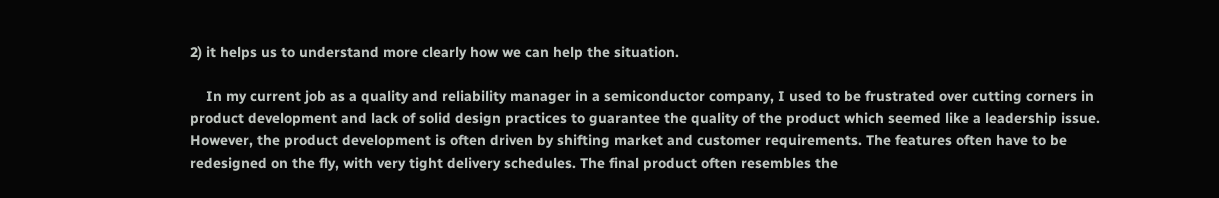2) it helps us to understand more clearly how we can help the situation.

    In my current job as a quality and reliability manager in a semiconductor company, I used to be frustrated over cutting corners in product development and lack of solid design practices to guarantee the quality of the product which seemed like a leadership issue. However, the product development is often driven by shifting market and customer requirements. The features often have to be redesigned on the fly, with very tight delivery schedules. The final product often resembles the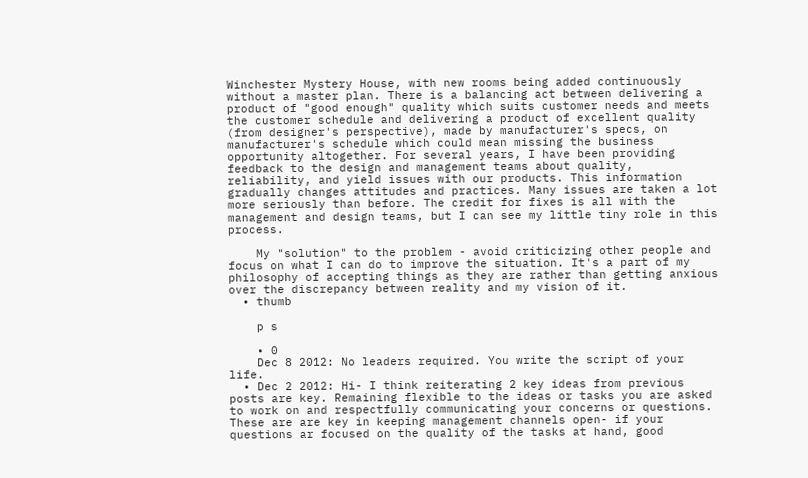Winchester Mystery House, with new rooms being added continuously without a master plan. There is a balancing act between delivering a product of "good enough" quality which suits customer needs and meets the customer schedule and delivering a product of excellent quality (from designer's perspective), made by manufacturer's specs, on manufacturer's schedule which could mean missing the business opportunity altogether. For several years, I have been providing feedback to the design and management teams about quality, reliability, and yield issues with our products. This information gradually changes attitudes and practices. Many issues are taken a lot more seriously than before. The credit for fixes is all with the management and design teams, but I can see my little tiny role in this process.

    My "solution" to the problem - avoid criticizing other people and focus on what I can do to improve the situation. It's a part of my philosophy of accepting things as they are rather than getting anxious over the discrepancy between reality and my vision of it.
  • thumb

    p s

    • 0
    Dec 8 2012: No leaders required. You write the script of your life.
  • Dec 2 2012: Hi- I think reiterating 2 key ideas from previous posts are key. Remaining flexible to the ideas or tasks you are asked to work on and respectfully communicating your concerns or questions. These are are key in keeping management channels open- if your questions ar focused on the quality of the tasks at hand, good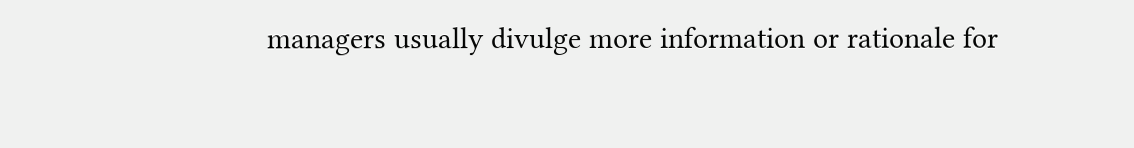managers usually divulge more information or rationale for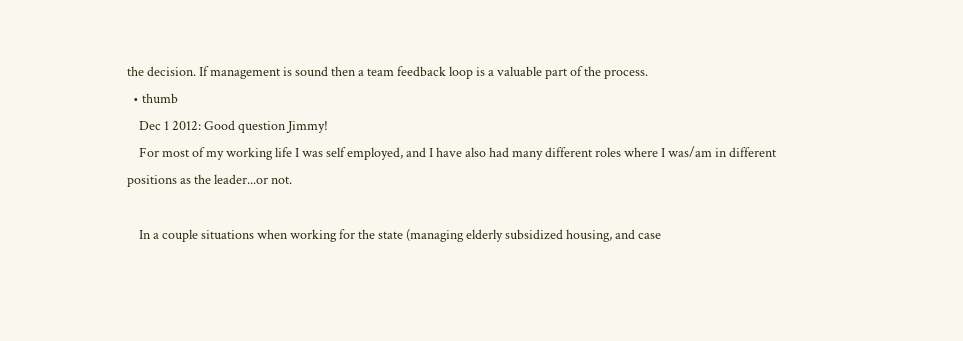the decision. If management is sound then a team feedback loop is a valuable part of the process.
  • thumb
    Dec 1 2012: Good question Jimmy!
    For most of my working life I was self employed, and I have also had many different roles where I was/am in different positions as the leader...or not.

    In a couple situations when working for the state (managing elderly subsidized housing, and case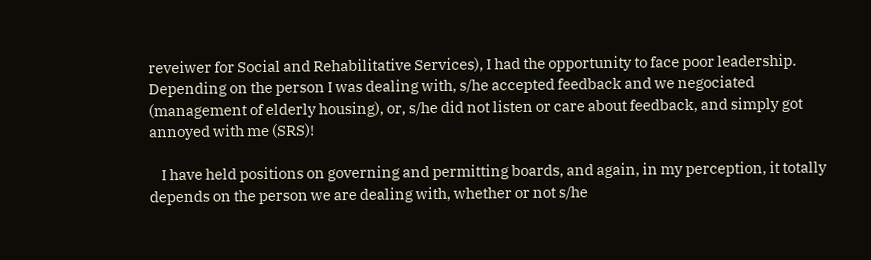reveiwer for Social and Rehabilitative Services), I had the opportunity to face poor leadership. Depending on the person I was dealing with, s/he accepted feedback and we negociated (management of elderly housing), or, s/he did not listen or care about feedback, and simply got annoyed with me (SRS)!

    I have held positions on governing and permitting boards, and again, in my perception, it totally depends on the person we are dealing with, whether or not s/he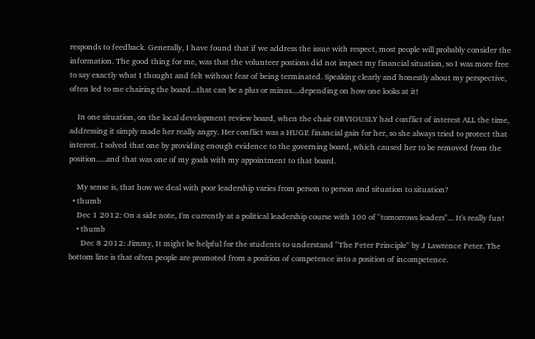responds to feedback. Generally, I have found that if we address the issue with respect, most people will probably consider the information. The good thing for me, was that the volunteer postions did not impact my financial situation, so I was more free to say exactly what I thought and felt without fear of being terminated. Speaking clearly and honestly about my perspective, often led to me chairing the board...that can be a plus or minus....depending on how one looks at it!

    In one situation, on the local development review board, when the chair OBVIOUSLY had conflict of interest ALL the time, addressing it simply made her really angry. Her conflict was a HUGE financial gain for her, so she always tried to protect that interest. I solved that one by providing enough evidence to the governing board, which caused her to be removed from the position.....and that was one of my goals with my appointment to that board.

    My sense is, that how we deal with poor leadership varies from person to person and situation to situation?
  • thumb
    Dec 1 2012: On a side note, I'm currently at a political leadership course with 100 of "tomorrows leaders"... It's really fun!
    • thumb
      Dec 8 2012: Jimmy, It might be helpful for the students to understand "The Peter Principle" by J Lawrence Peter. The bottom line is that often people are promoted from a position of competence into a position of incompetence.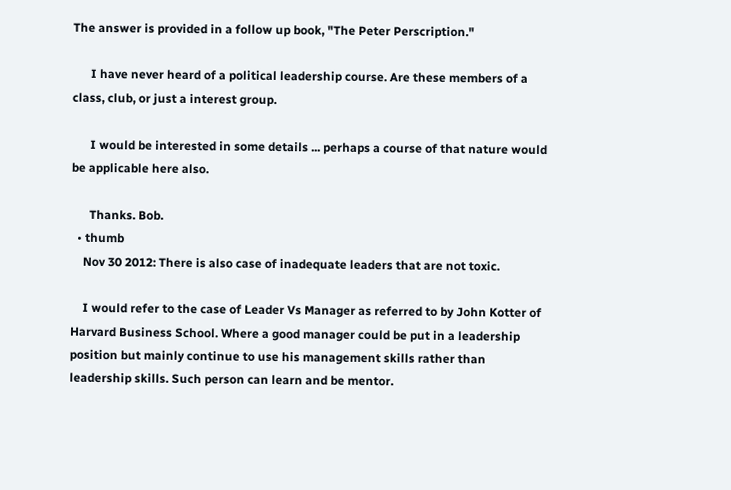The answer is provided in a follow up book, "The Peter Perscription."

      I have never heard of a political leadership course. Are these members of a class, club, or just a interest group.

      I would be interested in some details ... perhaps a course of that nature would be applicable here also.

      Thanks. Bob.
  • thumb
    Nov 30 2012: There is also case of inadequate leaders that are not toxic.

    I would refer to the case of Leader Vs Manager as referred to by John Kotter of Harvard Business School. Where a good manager could be put in a leadership position but mainly continue to use his management skills rather than leadership skills. Such person can learn and be mentor.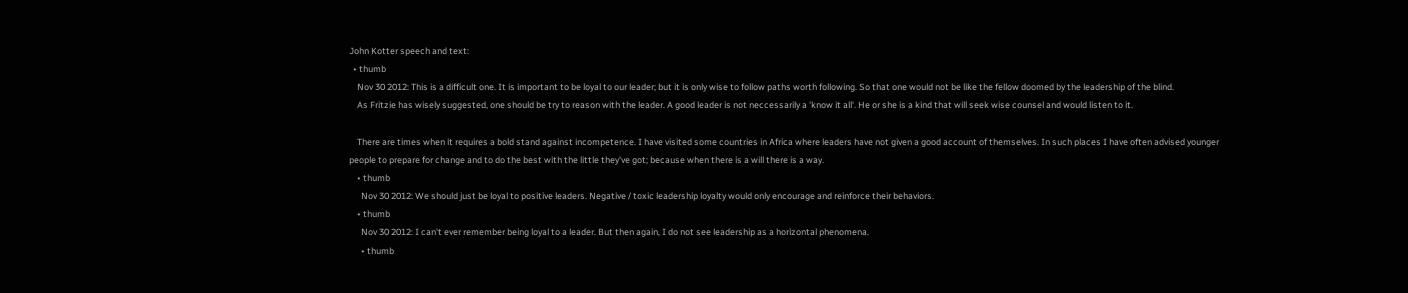John Kotter speech and text:
  • thumb
    Nov 30 2012: This is a difficult one. It is important to be loyal to our leader; but it is only wise to follow paths worth following. So that one would not be like the fellow doomed by the leadership of the blind.
    As Fritzie has wisely suggested, one should be try to reason with the leader. A good leader is not neccessarily a 'know it all'. He or she is a kind that will seek wise counsel and would listen to it.

    There are times when it requires a bold stand against incompetence. I have visited some countries in Africa where leaders have not given a good account of themselves. In such places I have often advised younger people to prepare for change and to do the best with the little they've got; because when there is a will there is a way.
    • thumb
      Nov 30 2012: We should just be loyal to positive leaders. Negative / toxic leadership loyalty would only encourage and reinforce their behaviors.
    • thumb
      Nov 30 2012: I can't ever remember being loyal to a leader. But then again, I do not see leadership as a horizontal phenomena.
      • thumb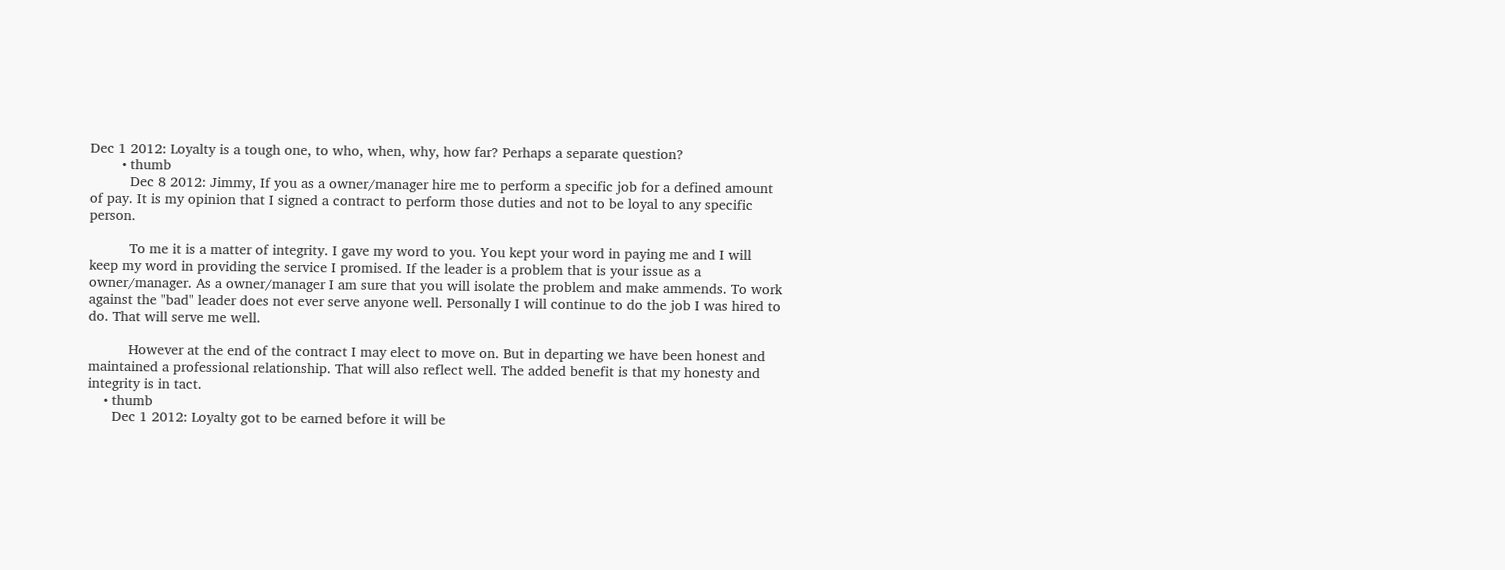Dec 1 2012: Loyalty is a tough one, to who, when, why, how far? Perhaps a separate question?
        • thumb
          Dec 8 2012: Jimmy, If you as a owner/manager hire me to perform a specific job for a defined amount of pay. It is my opinion that I signed a contract to perform those duties and not to be loyal to any specific person.

          To me it is a matter of integrity. I gave my word to you. You kept your word in paying me and I will keep my word in providing the service I promised. If the leader is a problem that is your issue as a owner/manager. As a owner/manager I am sure that you will isolate the problem and make ammends. To work against the "bad" leader does not ever serve anyone well. Personally I will continue to do the job I was hired to do. That will serve me well.

          However at the end of the contract I may elect to move on. But in departing we have been honest and maintained a professional relationship. That will also reflect well. The added benefit is that my honesty and integrity is in tact.
    • thumb
      Dec 1 2012: Loyalty got to be earned before it will be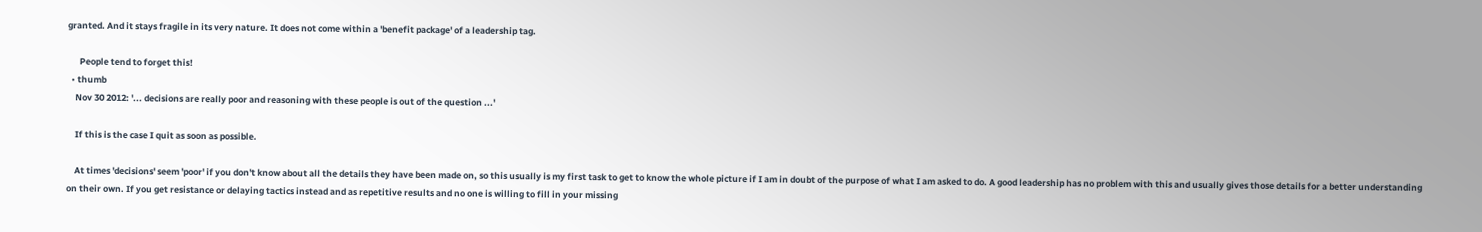granted. And it stays fragile in its very nature. It does not come within a 'benefit package' of a leadership tag.

      People tend to forget this!
  • thumb
    Nov 30 2012: '... decisions are really poor and reasoning with these people is out of the question ...'

    If this is the case I quit as soon as possible.

    At times 'decisions' seem 'poor' if you don't know about all the details they have been made on, so this usually is my first task to get to know the whole picture if I am in doubt of the purpose of what I am asked to do. A good leadership has no problem with this and usually gives those details for a better understanding on their own. If you get resistance or delaying tactics instead and as repetitive results and no one is willing to fill in your missing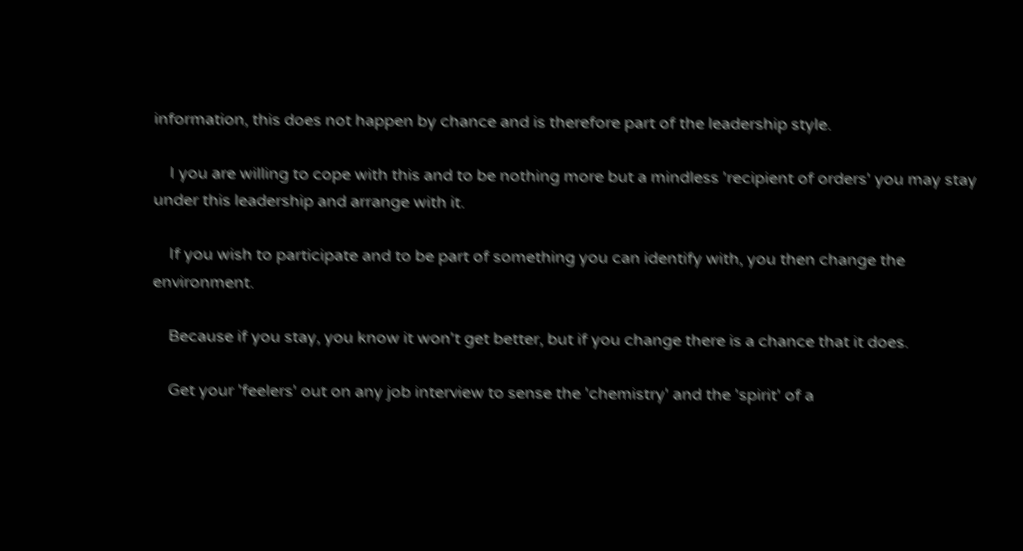information, this does not happen by chance and is therefore part of the leadership style.

    I you are willing to cope with this and to be nothing more but a mindless 'recipient of orders' you may stay under this leadership and arrange with it.

    If you wish to participate and to be part of something you can identify with, you then change the environment.

    Because if you stay, you know it won't get better, but if you change there is a chance that it does.

    Get your 'feelers' out on any job interview to sense the 'chemistry' and the 'spirit' of a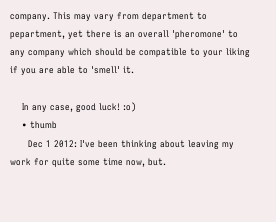company. This may vary from department to pepartment, yet there is an overall 'pheromone' to any company which should be compatible to your liking if you are able to 'smell' it.

    In any case, good luck! :o)
    • thumb
      Dec 1 2012: I've been thinking about leaving my work for quite some time now, but.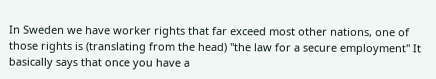In Sweden we have worker rights that far exceed most other nations, one of those rights is (translating from the head) "the law for a secure employment" It basically says that once you have a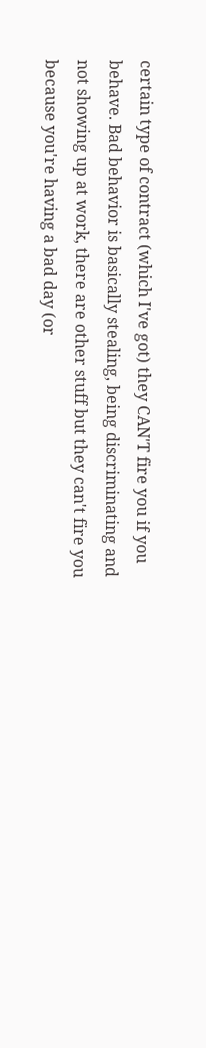certain type of contract (which I've got) they CAN'T fire you if you behave. Bad behavior is basically stealing, being discriminating and not showing up at work, there are other stuff but they can't fire you because you're having a bad day (or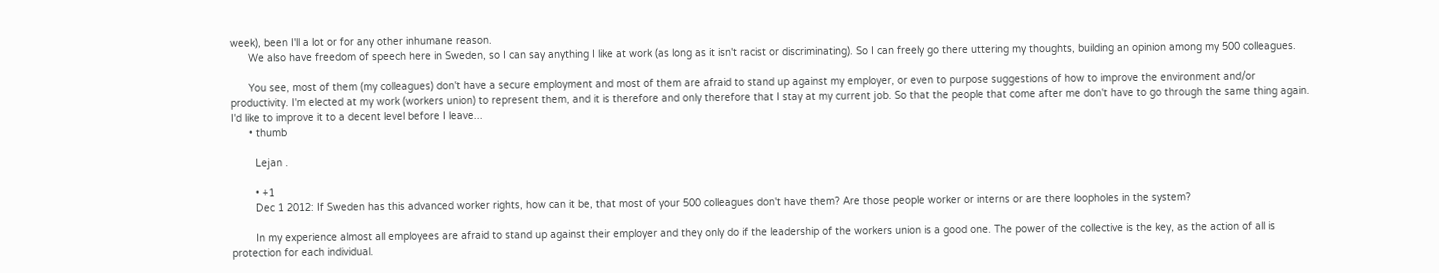week), been I'll a lot or for any other inhumane reason.
      We also have freedom of speech here in Sweden, so I can say anything I like at work (as long as it isn't racist or discriminating). So I can freely go there uttering my thoughts, building an opinion among my 500 colleagues.

      You see, most of them (my colleagues) don't have a secure employment and most of them are afraid to stand up against my employer, or even to purpose suggestions of how to improve the environment and/or productivity. I'm elected at my work (workers union) to represent them, and it is therefore and only therefore that I stay at my current job. So that the people that come after me don't have to go through the same thing again. I'd like to improve it to a decent level before I leave...
      • thumb

        Lejan .

        • +1
        Dec 1 2012: If Sweden has this advanced worker rights, how can it be, that most of your 500 colleagues don't have them? Are those people worker or interns or are there loopholes in the system?

        In my experience almost all employees are afraid to stand up against their employer and they only do if the leadership of the workers union is a good one. The power of the collective is the key, as the action of all is protection for each individual.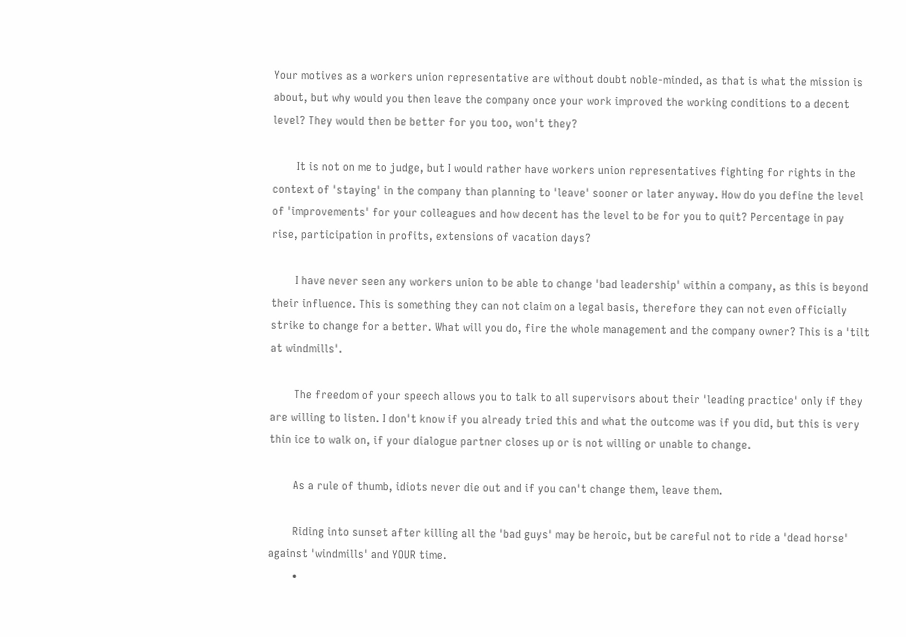Your motives as a workers union representative are without doubt noble-minded, as that is what the mission is about, but why would you then leave the company once your work improved the working conditions to a decent level? They would then be better for you too, won't they?

        It is not on me to judge, but I would rather have workers union representatives fighting for rights in the context of 'staying' in the company than planning to 'leave' sooner or later anyway. How do you define the level of 'improvements' for your colleagues and how decent has the level to be for you to quit? Percentage in pay rise, participation in profits, extensions of vacation days?

        I have never seen any workers union to be able to change 'bad leadership' within a company, as this is beyond their influence. This is something they can not claim on a legal basis, therefore they can not even officially strike to change for a better. What will you do, fire the whole management and the company owner? This is a 'tilt at windmills'.

        The freedom of your speech allows you to talk to all supervisors about their 'leading practice' only if they are willing to listen. I don't know if you already tried this and what the outcome was if you did, but this is very thin ice to walk on, if your dialogue partner closes up or is not willing or unable to change.

        As a rule of thumb, idiots never die out and if you can't change them, leave them.

        Riding into sunset after killing all the 'bad guys' may be heroic, but be careful not to ride a 'dead horse' against 'windmills' and YOUR time.
        •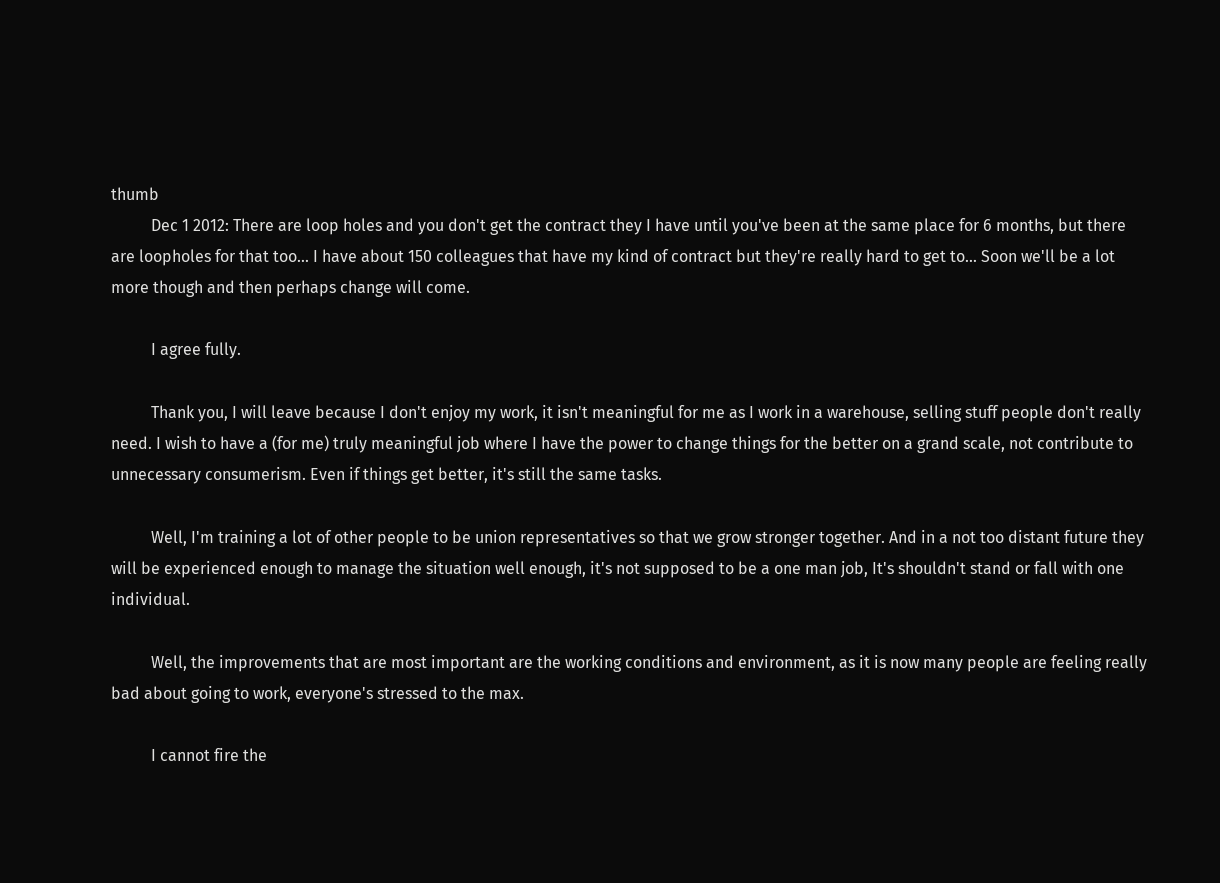thumb
          Dec 1 2012: There are loop holes and you don't get the contract they I have until you've been at the same place for 6 months, but there are loopholes for that too... I have about 150 colleagues that have my kind of contract but they're really hard to get to... Soon we'll be a lot more though and then perhaps change will come.

          I agree fully.

          Thank you, I will leave because I don't enjoy my work, it isn't meaningful for me as I work in a warehouse, selling stuff people don't really need. I wish to have a (for me) truly meaningful job where I have the power to change things for the better on a grand scale, not contribute to unnecessary consumerism. Even if things get better, it's still the same tasks.

          Well, I'm training a lot of other people to be union representatives so that we grow stronger together. And in a not too distant future they will be experienced enough to manage the situation well enough, it's not supposed to be a one man job, It's shouldn't stand or fall with one individual.

          Well, the improvements that are most important are the working conditions and environment, as it is now many people are feeling really bad about going to work, everyone's stressed to the max.

          I cannot fire the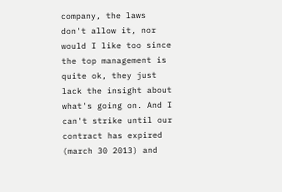company, the laws don't allow it, nor would I like too since the top management is quite ok, they just lack the insight about what's going on. And I can't strike until our contract has expired (march 30 2013) and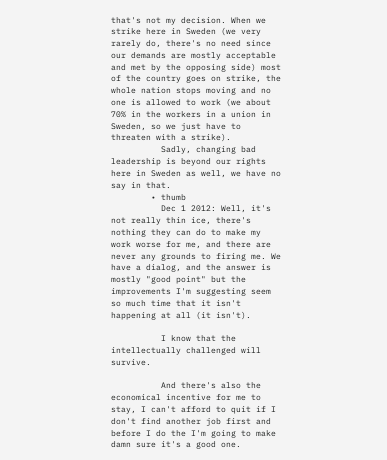that's not my decision. When we strike here in Sweden (we very rarely do, there's no need since our demands are mostly acceptable and met by the opposing side) most of the country goes on strike, the whole nation stops moving and no one is allowed to work (we about 70% in the workers in a union in Sweden, so we just have to threaten with a strike).
          Sadly, changing bad leadership is beyond our rights here in Sweden as well, we have no say in that.
        • thumb
          Dec 1 2012: Well, it's not really thin ice, there's nothing they can do to make my work worse for me, and there are never any grounds to firing me. We have a dialog, and the answer is mostly "good point" but the improvements I'm suggesting seem so much time that it isn't happening at all (it isn't).

          I know that the intellectually challenged will survive.

          And there's also the economical incentive for me to stay, I can't afford to quit if I don't find another job first and before I do the I'm going to make damn sure it's a good one.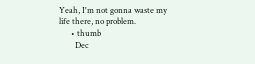Yeah, I'm not gonna waste my life there, no problem.
      • thumb
        Dec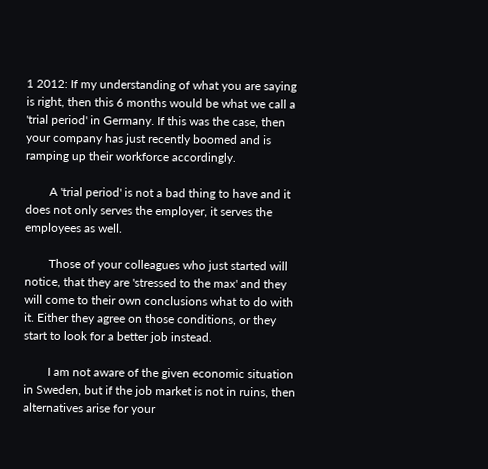1 2012: If my understanding of what you are saying is right, then this 6 months would be what we call a 'trial period' in Germany. If this was the case, then your company has just recently boomed and is ramping up their workforce accordingly.

        A 'trial period' is not a bad thing to have and it does not only serves the employer, it serves the employees as well.

        Those of your colleagues who just started will notice, that they are 'stressed to the max' and they will come to their own conclusions what to do with it. Either they agree on those conditions, or they start to look for a better job instead.

        I am not aware of the given economic situation in Sweden, but if the job market is not in ruins, then alternatives arise for your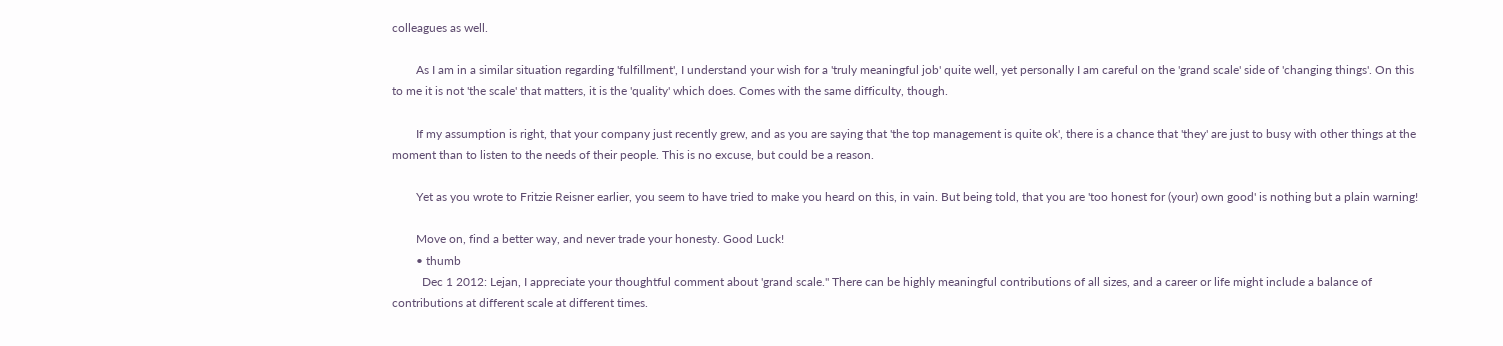colleagues as well.

        As I am in a similar situation regarding 'fulfillment', I understand your wish for a 'truly meaningful job' quite well, yet personally I am careful on the 'grand scale' side of 'changing things'. On this to me it is not 'the scale' that matters, it is the 'quality' which does. Comes with the same difficulty, though.

        If my assumption is right, that your company just recently grew, and as you are saying that 'the top management is quite ok', there is a chance that 'they' are just to busy with other things at the moment than to listen to the needs of their people. This is no excuse, but could be a reason.

        Yet as you wrote to Fritzie Reisner earlier, you seem to have tried to make you heard on this, in vain. But being told, that you are 'too honest for (your) own good' is nothing but a plain warning!

        Move on, find a better way, and never trade your honesty. Good Luck!
        • thumb
          Dec 1 2012: Lejan, I appreciate your thoughtful comment about 'grand scale." There can be highly meaningful contributions of all sizes, and a career or life might include a balance of contributions at different scale at different times.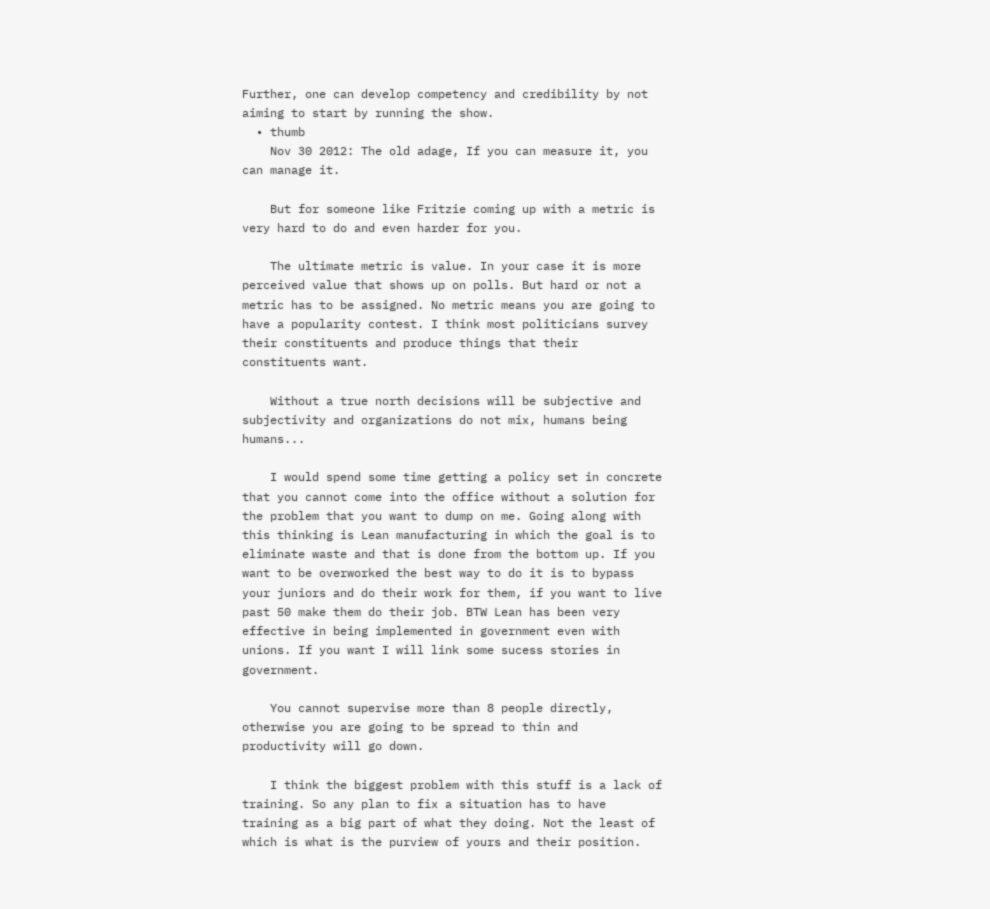Further, one can develop competency and credibility by not aiming to start by running the show.
  • thumb
    Nov 30 2012: The old adage, If you can measure it, you can manage it.

    But for someone like Fritzie coming up with a metric is very hard to do and even harder for you.

    The ultimate metric is value. In your case it is more perceived value that shows up on polls. But hard or not a metric has to be assigned. No metric means you are going to have a popularity contest. I think most politicians survey their constituents and produce things that their constituents want.

    Without a true north decisions will be subjective and subjectivity and organizations do not mix, humans being humans...

    I would spend some time getting a policy set in concrete that you cannot come into the office without a solution for the problem that you want to dump on me. Going along with this thinking is Lean manufacturing in which the goal is to eliminate waste and that is done from the bottom up. If you want to be overworked the best way to do it is to bypass your juniors and do their work for them, if you want to live past 50 make them do their job. BTW Lean has been very effective in being implemented in government even with unions. If you want I will link some sucess stories in government.

    You cannot supervise more than 8 people directly, otherwise you are going to be spread to thin and productivity will go down.

    I think the biggest problem with this stuff is a lack of training. So any plan to fix a situation has to have training as a big part of what they doing. Not the least of which is what is the purview of yours and their position.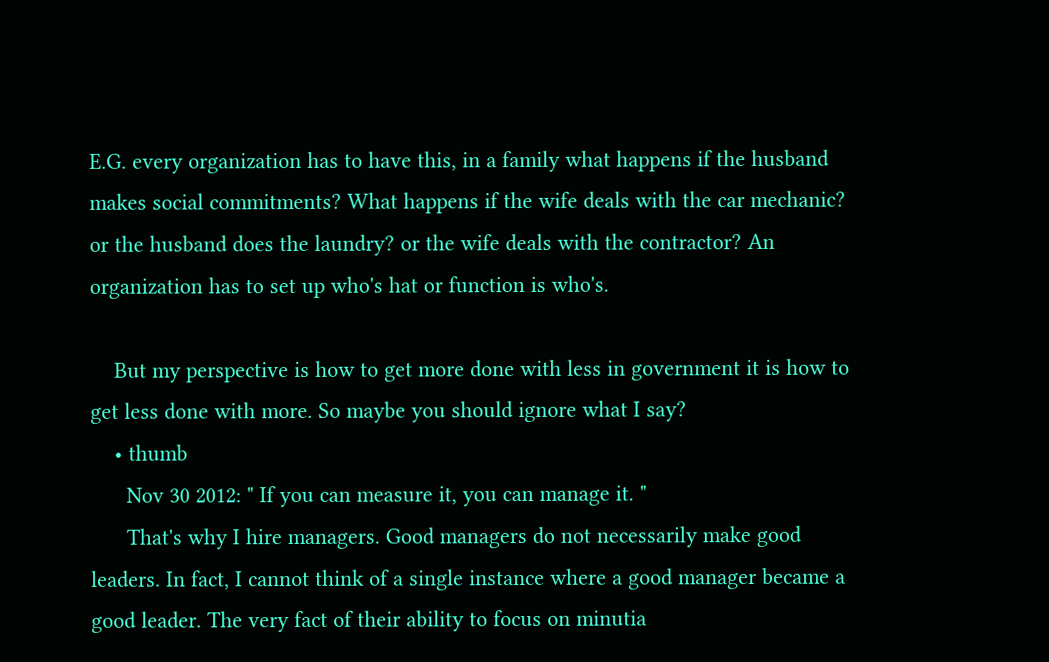E.G. every organization has to have this, in a family what happens if the husband makes social commitments? What happens if the wife deals with the car mechanic? or the husband does the laundry? or the wife deals with the contractor? An organization has to set up who's hat or function is who's.

    But my perspective is how to get more done with less in government it is how to get less done with more. So maybe you should ignore what I say?
    • thumb
      Nov 30 2012: " If you can measure it, you can manage it. "
      That's why I hire managers. Good managers do not necessarily make good leaders. In fact, I cannot think of a single instance where a good manager became a good leader. The very fact of their ability to focus on minutia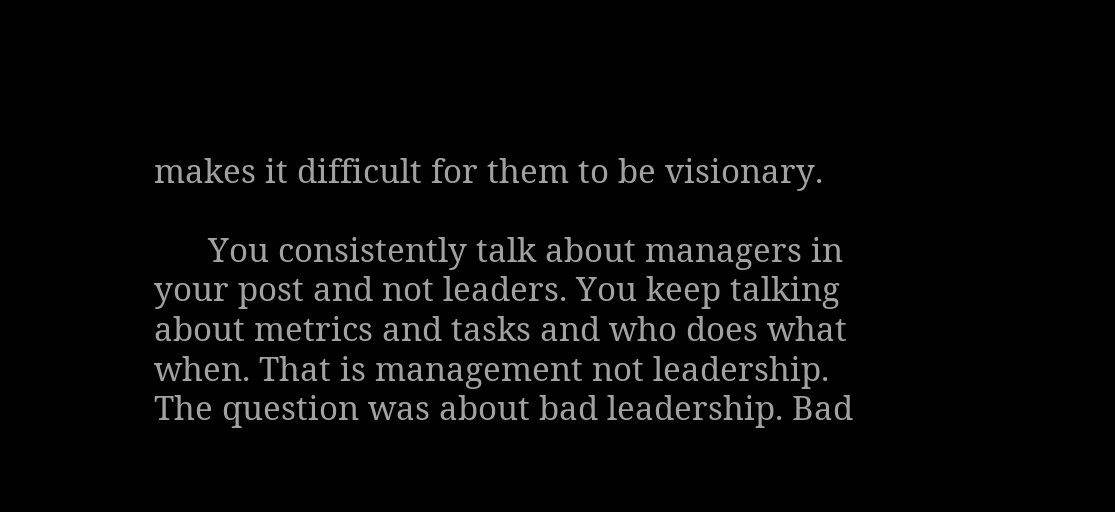makes it difficult for them to be visionary.

      You consistently talk about managers in your post and not leaders. You keep talking about metrics and tasks and who does what when. That is management not leadership. The question was about bad leadership. Bad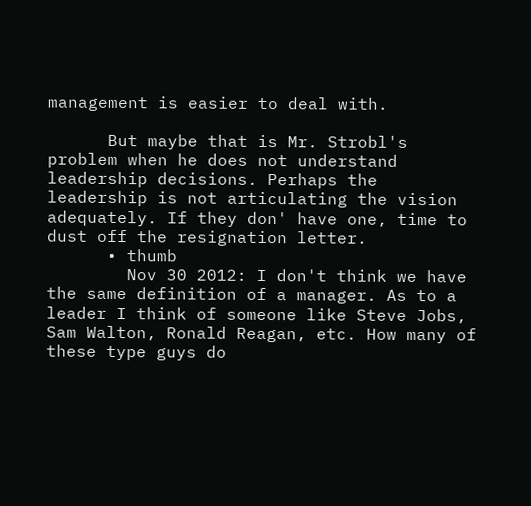management is easier to deal with.

      But maybe that is Mr. Strobl's problem when he does not understand leadership decisions. Perhaps the leadership is not articulating the vision adequately. If they don' have one, time to dust off the resignation letter.
      • thumb
        Nov 30 2012: I don't think we have the same definition of a manager. As to a leader I think of someone like Steve Jobs, Sam Walton, Ronald Reagan, etc. How many of these type guys do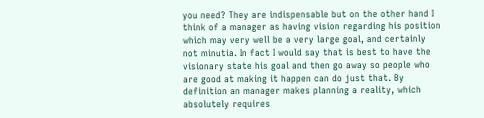you need? They are indispensable but on the other hand I think of a manager as having vision regarding his position which may very well be a very large goal, and certainly not minutia. In fact I would say that is best to have the visionary state his goal and then go away so people who are good at making it happen can do just that. By definition an manager makes planning a reality, which absolutely requires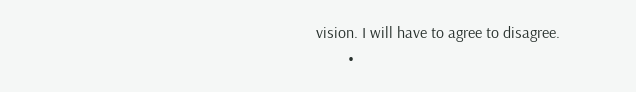vision. I will have to agree to disagree.
        •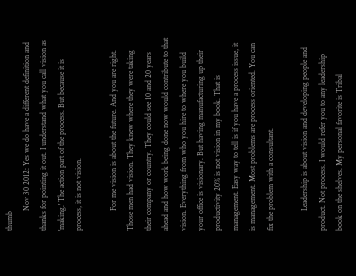thumb
          Nov 30 2012: Yes we do have a different definition and thanks for pointing it out. I understand what you call vision as 'making.' The action part of the process. But because it is process, it is not vision.

          For me vision is about the future. And you are right. Those men had vision. They knew where they were taking their company or country. They could see 10 and 20 years ahead and how work being done now would contribute to that vision. Everything from who you hire to where you build your office is visionary. But having manufacturing up their productivity 20% is not vision in my book. That is management. Easy way to tell is if you have a process issue, it is management. Most problems are process oriented. You can fix the problem with a consultant.

          Leadership is about vision and developing people and product. Not process. I would refer you to any leadership book on the shelves. My personal favorite is Tribal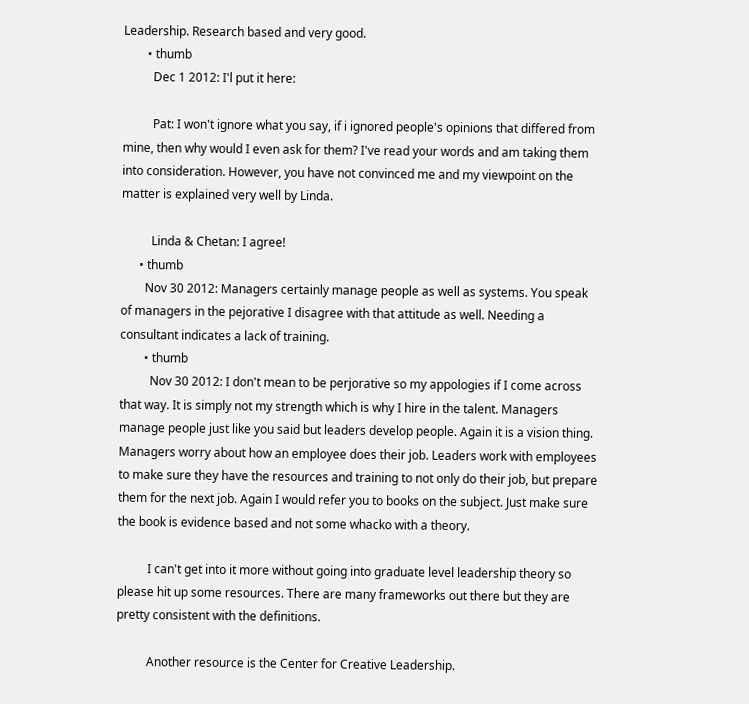Leadership. Research based and very good.
        • thumb
          Dec 1 2012: I'l put it here:

          Pat: I won't ignore what you say, if i ignored people's opinions that differed from mine, then why would I even ask for them? I've read your words and am taking them into consideration. However, you have not convinced me and my viewpoint on the matter is explained very well by Linda.

          Linda & Chetan: I agree!
      • thumb
        Nov 30 2012: Managers certainly manage people as well as systems. You speak of managers in the pejorative I disagree with that attitude as well. Needing a consultant indicates a lack of training.
        • thumb
          Nov 30 2012: I don't mean to be perjorative so my appologies if I come across that way. It is simply not my strength which is why I hire in the talent. Managers manage people just like you said but leaders develop people. Again it is a vision thing. Managers worry about how an employee does their job. Leaders work with employees to make sure they have the resources and training to not only do their job, but prepare them for the next job. Again I would refer you to books on the subject. Just make sure the book is evidence based and not some whacko with a theory.

          I can't get into it more without going into graduate level leadership theory so please hit up some resources. There are many frameworks out there but they are pretty consistent with the definitions.

          Another resource is the Center for Creative Leadership.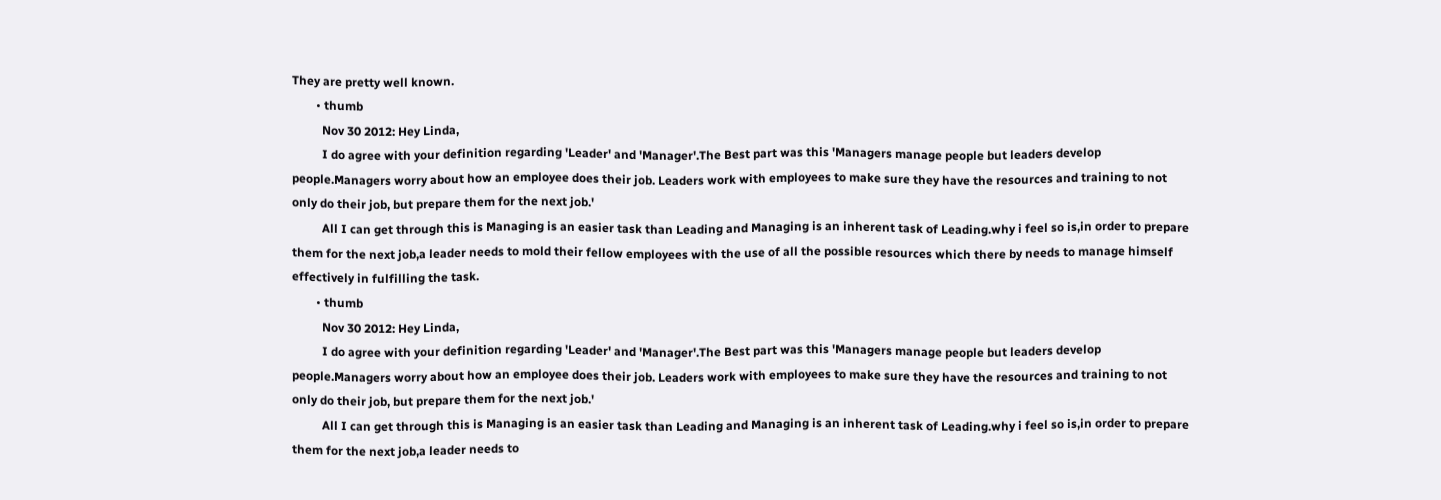They are pretty well known.
        • thumb
          Nov 30 2012: Hey Linda,
          I do agree with your definition regarding 'Leader' and 'Manager'.The Best part was this 'Managers manage people but leaders develop people.Managers worry about how an employee does their job. Leaders work with employees to make sure they have the resources and training to not only do their job, but prepare them for the next job.'
          All I can get through this is Managing is an easier task than Leading and Managing is an inherent task of Leading.why i feel so is,in order to prepare them for the next job,a leader needs to mold their fellow employees with the use of all the possible resources which there by needs to manage himself effectively in fulfilling the task.
        • thumb
          Nov 30 2012: Hey Linda,
          I do agree with your definition regarding 'Leader' and 'Manager'.The Best part was this 'Managers manage people but leaders develop people.Managers worry about how an employee does their job. Leaders work with employees to make sure they have the resources and training to not only do their job, but prepare them for the next job.'
          All I can get through this is Managing is an easier task than Leading and Managing is an inherent task of Leading.why i feel so is,in order to prepare them for the next job,a leader needs to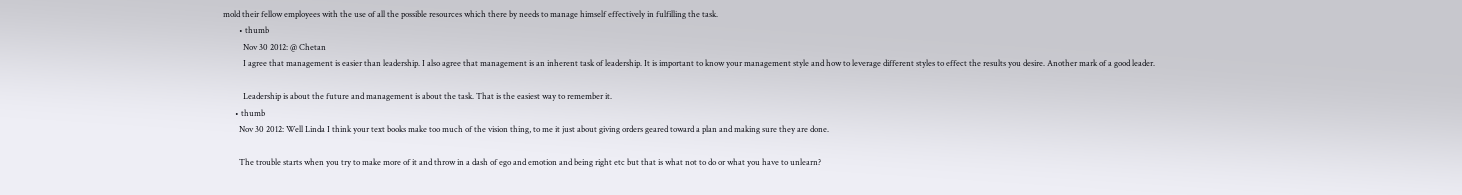mold their fellow employees with the use of all the possible resources which there by needs to manage himself effectively in fulfilling the task.
        • thumb
          Nov 30 2012: @ Chetan
          I agree that management is easier than leadership. I also agree that management is an inherent task of leadership. It is important to know your management style and how to leverage different styles to effect the results you desire. Another mark of a good leader.

          Leadership is about the future and management is about the task. That is the easiest way to remember it.
      • thumb
        Nov 30 2012: Well Linda I think your text books make too much of the vision thing, to me it just about giving orders geared toward a plan and making sure they are done.

        The trouble starts when you try to make more of it and throw in a dash of ego and emotion and being right etc but that is what not to do or what you have to unlearn?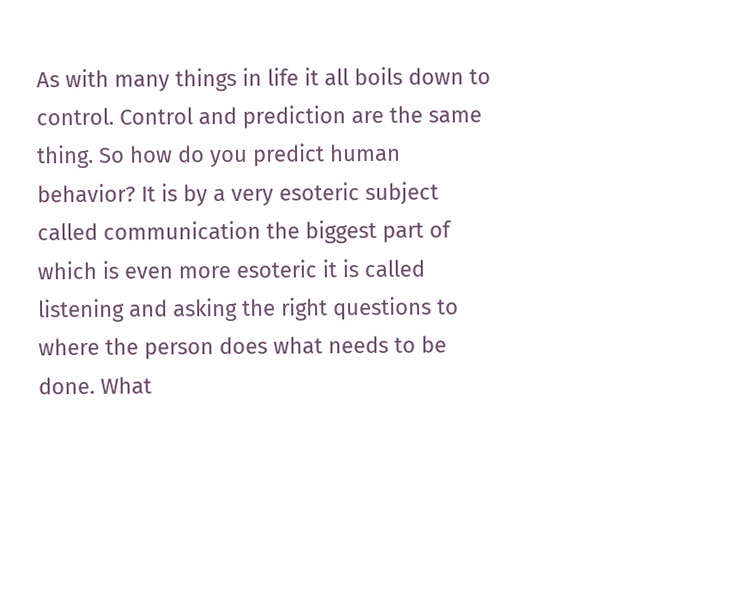As with many things in life it all boils down to control. Control and prediction are the same thing. So how do you predict human behavior? It is by a very esoteric subject called communication the biggest part of which is even more esoteric it is called listening and asking the right questions to where the person does what needs to be done. What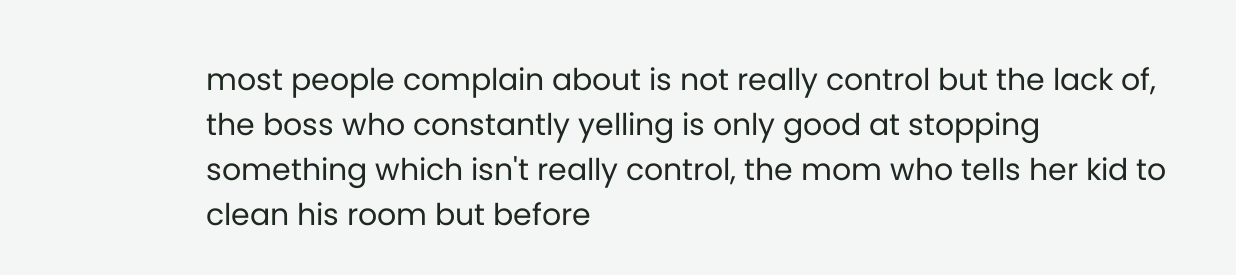most people complain about is not really control but the lack of, the boss who constantly yelling is only good at stopping something which isn't really control, the mom who tells her kid to clean his room but before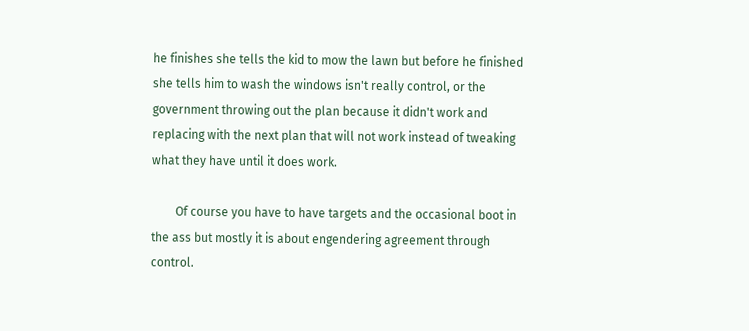he finishes she tells the kid to mow the lawn but before he finished she tells him to wash the windows isn't really control, or the government throwing out the plan because it didn't work and replacing with the next plan that will not work instead of tweaking what they have until it does work.

        Of course you have to have targets and the occasional boot in the ass but mostly it is about engendering agreement through control.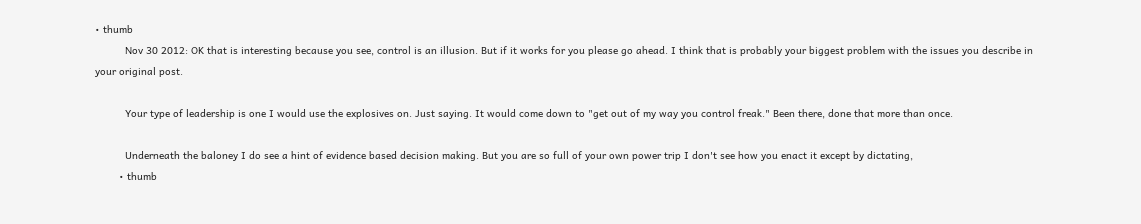• thumb
          Nov 30 2012: OK that is interesting because you see, control is an illusion. But if it works for you please go ahead. I think that is probably your biggest problem with the issues you describe in your original post.

          Your type of leadership is one I would use the explosives on. Just saying. It would come down to "get out of my way you control freak." Been there, done that more than once.

          Underneath the baloney I do see a hint of evidence based decision making. But you are so full of your own power trip I don't see how you enact it except by dictating,
        • thumb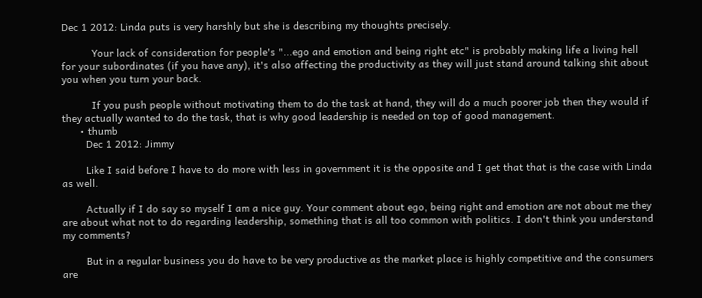Dec 1 2012: Linda puts is very harshly but she is describing my thoughts precisely.

          Your lack of consideration for people's "...ego and emotion and being right etc" is probably making life a living hell for your subordinates (if you have any), it's also affecting the productivity as they will just stand around talking shit about you when you turn your back.

          If you push people without motivating them to do the task at hand, they will do a much poorer job then they would if they actually wanted to do the task, that is why good leadership is needed on top of good management.
      • thumb
        Dec 1 2012: Jimmy

        Like I said before I have to do more with less in government it is the opposite and I get that that is the case with Linda as well.

        Actually if I do say so myself I am a nice guy. Your comment about ego, being right and emotion are not about me they are about what not to do regarding leadership, something that is all too common with politics. I don't think you understand my comments?

        But in a regular business you do have to be very productive as the market place is highly competitive and the consumers are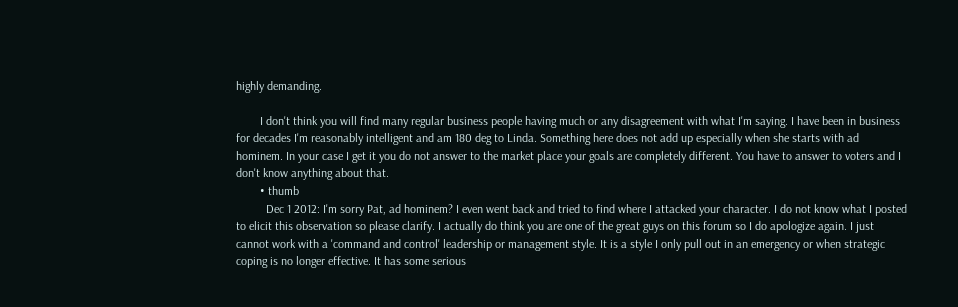highly demanding.

        I don't think you will find many regular business people having much or any disagreement with what I'm saying. I have been in business for decades I'm reasonably intelligent and am 180 deg to Linda. Something here does not add up especially when she starts with ad hominem. In your case I get it you do not answer to the market place your goals are completely different. You have to answer to voters and I don't know anything about that.
        • thumb
          Dec 1 2012: I'm sorry Pat, ad hominem? I even went back and tried to find where I attacked your character. I do not know what I posted to elicit this observation so please clarify. I actually do think you are one of the great guys on this forum so I do apologize again. I just cannot work with a 'command and control' leadership or management style. It is a style I only pull out in an emergency or when strategic coping is no longer effective. It has some serious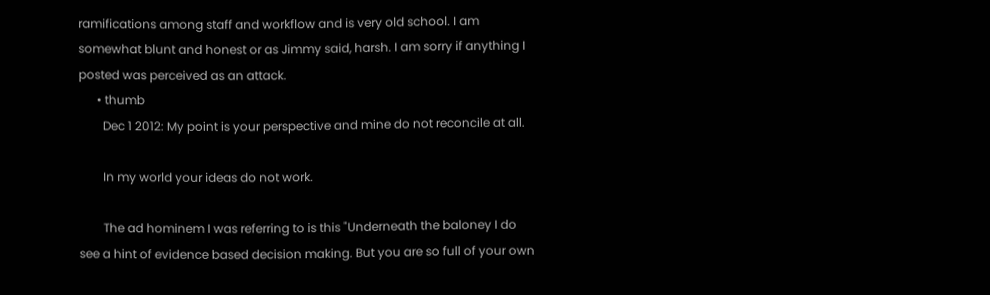ramifications among staff and workflow and is very old school. I am somewhat blunt and honest or as Jimmy said, harsh. I am sorry if anything I posted was perceived as an attack.
      • thumb
        Dec 1 2012: My point is your perspective and mine do not reconcile at all.

        In my world your ideas do not work.

        The ad hominem I was referring to is this "Underneath the baloney I do see a hint of evidence based decision making. But you are so full of your own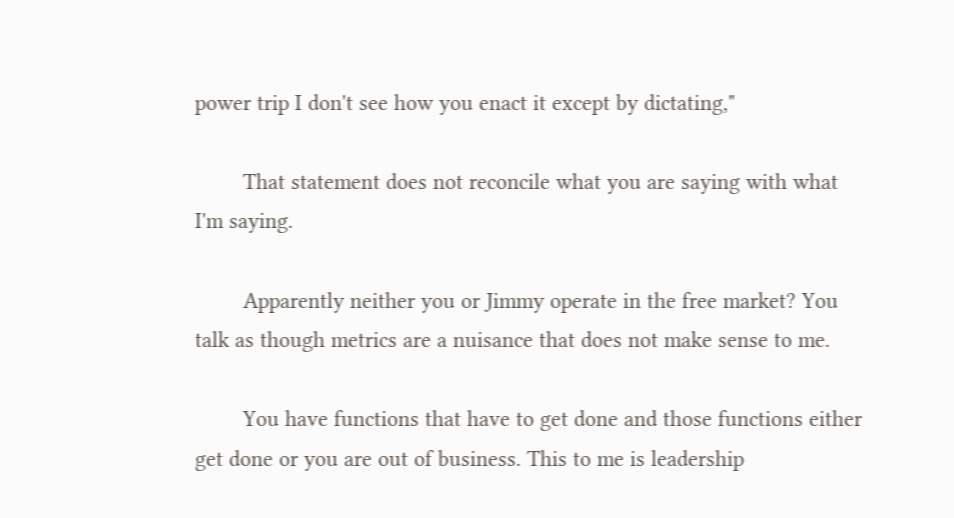power trip I don't see how you enact it except by dictating,"

        That statement does not reconcile what you are saying with what I'm saying.

        Apparently neither you or Jimmy operate in the free market? You talk as though metrics are a nuisance that does not make sense to me.

        You have functions that have to get done and those functions either get done or you are out of business. This to me is leadership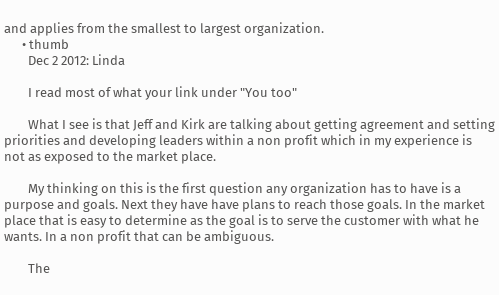and applies from the smallest to largest organization.
      • thumb
        Dec 2 2012: Linda

        I read most of what your link under "You too"

        What I see is that Jeff and Kirk are talking about getting agreement and setting priorities and developing leaders within a non profit which in my experience is not as exposed to the market place.

        My thinking on this is the first question any organization has to have is a purpose and goals. Next they have have plans to reach those goals. In the market place that is easy to determine as the goal is to serve the customer with what he wants. In a non profit that can be ambiguous.

        The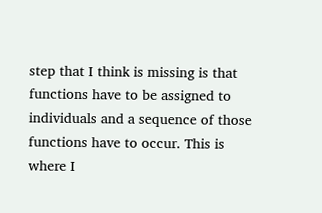step that I think is missing is that functions have to be assigned to individuals and a sequence of those functions have to occur. This is where I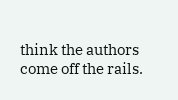think the authors come off the rails.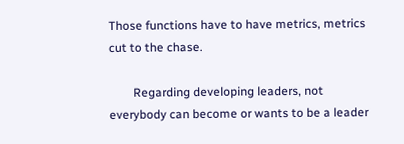Those functions have to have metrics, metrics cut to the chase.

        Regarding developing leaders, not everybody can become or wants to be a leader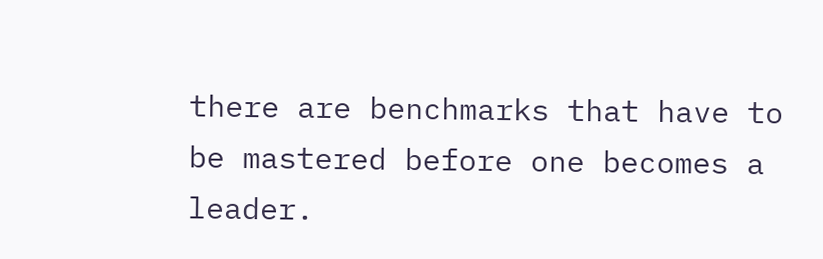there are benchmarks that have to be mastered before one becomes a leader.